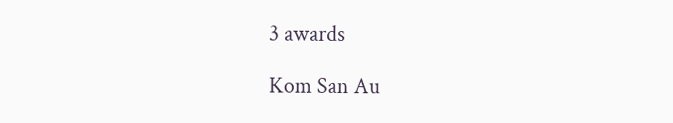3 awards

Kom San Au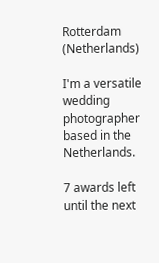Rotterdam (Netherlands)

I'm a versatile wedding photographer based in the Netherlands.

7 awards left until the next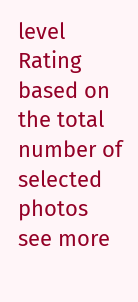level
Rating based on the total number of selected photos
see more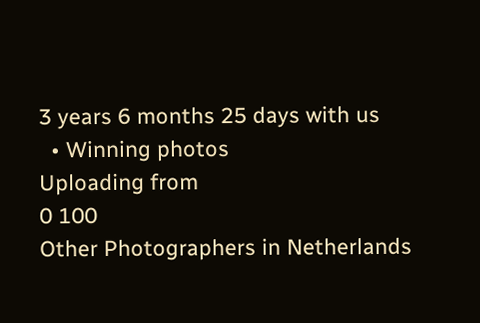3 years 6 months 25 days with us
  • Winning photos
Uploading from
0 100
Other Photographers in Netherlands